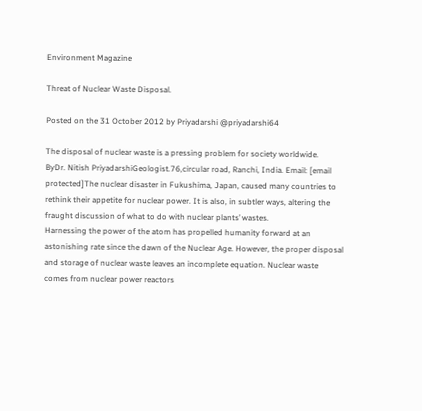Environment Magazine

Threat of Nuclear Waste Disposal.

Posted on the 31 October 2012 by Priyadarshi @priyadarshi64

The disposal of nuclear waste is a pressing problem for society worldwide.
ByDr. Nitish PriyadarshiGeologist.76,circular road, Ranchi, India. Email: [email protected]The nuclear disaster in Fukushima, Japan, caused many countries to rethink their appetite for nuclear power. It is also, in subtler ways, altering the fraught discussion of what to do with nuclear plants’ wastes.
Harnessing the power of the atom has propelled humanity forward at an astonishing rate since the dawn of the Nuclear Age. However, the proper disposal and storage of nuclear waste leaves an incomplete equation. Nuclear waste comes from nuclear power reactors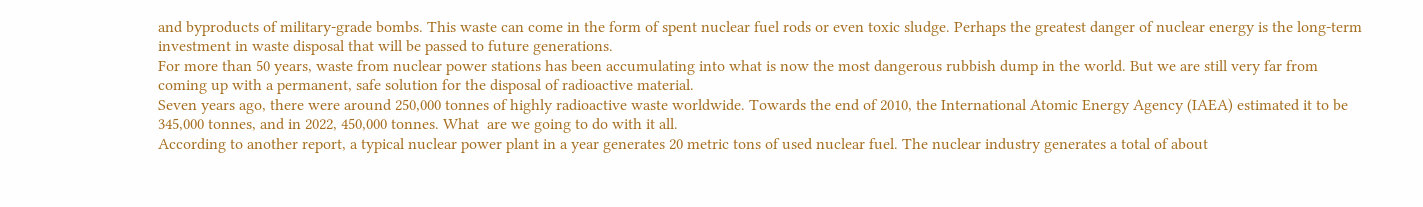and byproducts of military-grade bombs. This waste can come in the form of spent nuclear fuel rods or even toxic sludge. Perhaps the greatest danger of nuclear energy is the long-term investment in waste disposal that will be passed to future generations.
For more than 50 years, waste from nuclear power stations has been accumulating into what is now the most dangerous rubbish dump in the world. But we are still very far from coming up with a permanent, safe solution for the disposal of radioactive material.
Seven years ago, there were around 250,000 tonnes of highly radioactive waste worldwide. Towards the end of 2010, the International Atomic Energy Agency (IAEA) estimated it to be 345,000 tonnes, and in 2022, 450,000 tonnes. What  are we going to do with it all.
According to another report, a typical nuclear power plant in a year generates 20 metric tons of used nuclear fuel. The nuclear industry generates a total of about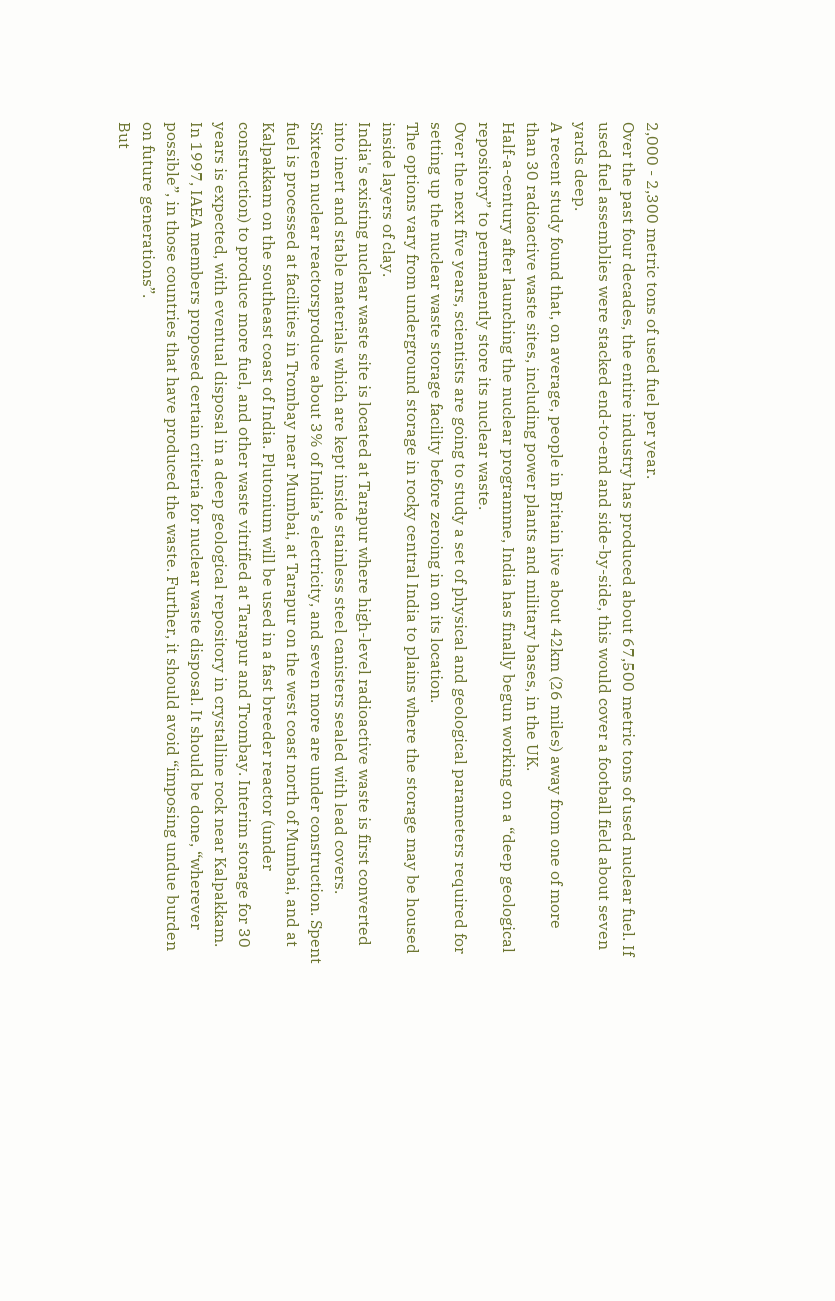2,000 - 2,300 metric tons of used fuel per year.
Over the past four decades, the entire industry has produced about 67,500 metric tons of used nuclear fuel. If used fuel assemblies were stacked end-to-end and side-by-side, this would cover a football field about seven yards deep.
A recent study found that, on average, people in Britain live about 42km (26 miles) away from one of more than 30 radioactive waste sites, including power plants and military bases, in the UK.
Half-a-century after launching the nuclear programme, India has finally begun working on a “deep geological repository” to permanently store its nuclear waste.
Over the next five years, scientists are going to study a set of physical and geological parameters required for setting up the nuclear waste storage facility before zeroing in on its location.
The options vary from underground storage in rocky central India to plains where the storage may be housed inside layers of clay.
India's existing nuclear waste site is located at Tarapur where high-level radioactive waste is first converted into inert and stable materials which are kept inside stainless steel canisters sealed with lead covers.
Sixteen nuclear reactorsproduce about 3% of India’s electricity, and seven more are under construction. Spent fuel is processed at facilities in Trombay near Mumbai, at Tarapur on the west coast north of Mumbai, and at Kalpakkam on the southeast coast of India. Plutonium will be used in a fast breeder reactor (under construction) to produce more fuel, and other waste vitrified at Tarapur and Trombay. Interim storage for 30 years is expected, with eventual disposal in a deep geological repository in crystalline rock near Kalpakkam.
In 1997, IAEA members proposed certain criteria for nuclear waste disposal. It should be done, “wherever possible”, in those countries that have produced the waste. Further, it should avoid “imposing undue burden on future generations”.
But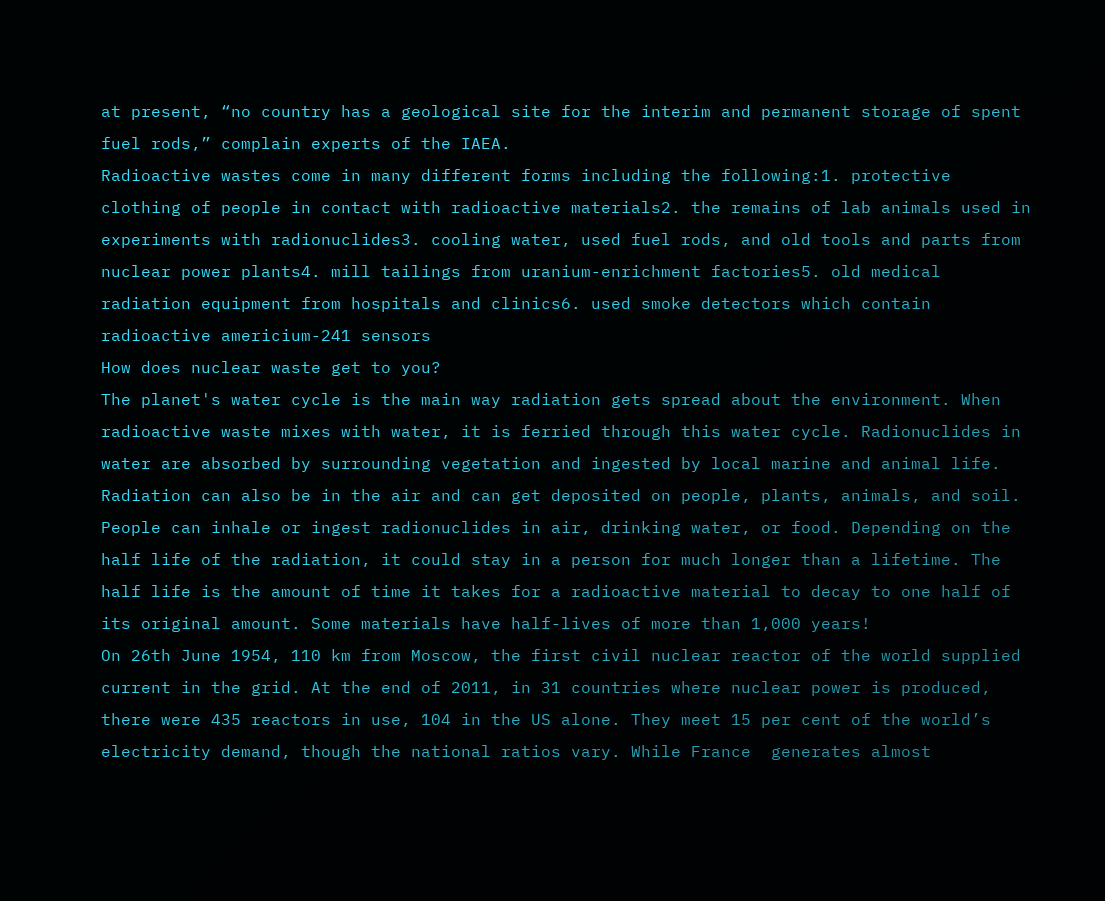at present, “no country has a geological site for the interim and permanent storage of spent fuel rods,” complain experts of the IAEA.
Radioactive wastes come in many different forms including the following:1. protective clothing of people in contact with radioactive materials2. the remains of lab animals used in experiments with radionuclides3. cooling water, used fuel rods, and old tools and parts from nuclear power plants4. mill tailings from uranium-enrichment factories5. old medical radiation equipment from hospitals and clinics6. used smoke detectors which contain radioactive americium-241 sensors
How does nuclear waste get to you?
The planet's water cycle is the main way radiation gets spread about the environment. When radioactive waste mixes with water, it is ferried through this water cycle. Radionuclides in water are absorbed by surrounding vegetation and ingested by local marine and animal life. Radiation can also be in the air and can get deposited on people, plants, animals, and soil. People can inhale or ingest radionuclides in air, drinking water, or food. Depending on the half life of the radiation, it could stay in a person for much longer than a lifetime. The half life is the amount of time it takes for a radioactive material to decay to one half of its original amount. Some materials have half-lives of more than 1,000 years!
On 26th June 1954, 110 km from Moscow, the first civil nuclear reactor of the world supplied current in the grid. At the end of 2011, in 31 countries where nuclear power is produced, there were 435 reactors in use, 104 in the US alone. They meet 15 per cent of the world’s electricity demand, though the national ratios vary. While France  generates almost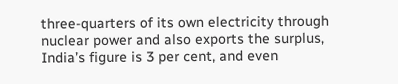three-quarters of its own electricity through nuclear power and also exports the surplus, India’s figure is 3 per cent, and even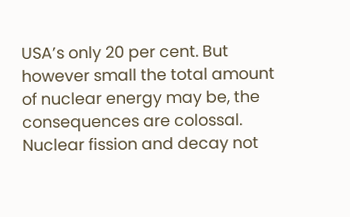USA’s only 20 per cent. But however small the total amount of nuclear energy may be, the consequences are colossal.
Nuclear fission and decay not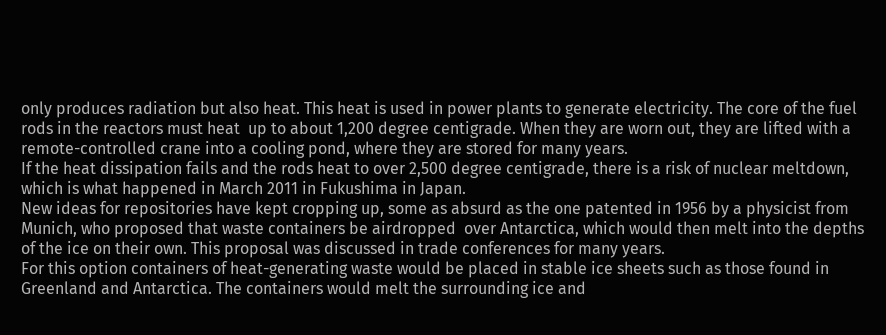only produces radiation but also heat. This heat is used in power plants to generate electricity. The core of the fuel rods in the reactors must heat  up to about 1,200 degree centigrade. When they are worn out, they are lifted with a remote-controlled crane into a cooling pond, where they are stored for many years.
If the heat dissipation fails and the rods heat to over 2,500 degree centigrade, there is a risk of nuclear meltdown, which is what happened in March 2011 in Fukushima in Japan.
New ideas for repositories have kept cropping up, some as absurd as the one patented in 1956 by a physicist from Munich, who proposed that waste containers be airdropped  over Antarctica, which would then melt into the depths of the ice on their own. This proposal was discussed in trade conferences for many years.
For this option containers of heat-generating waste would be placed in stable ice sheets such as those found in Greenland and Antarctica. The containers would melt the surrounding ice and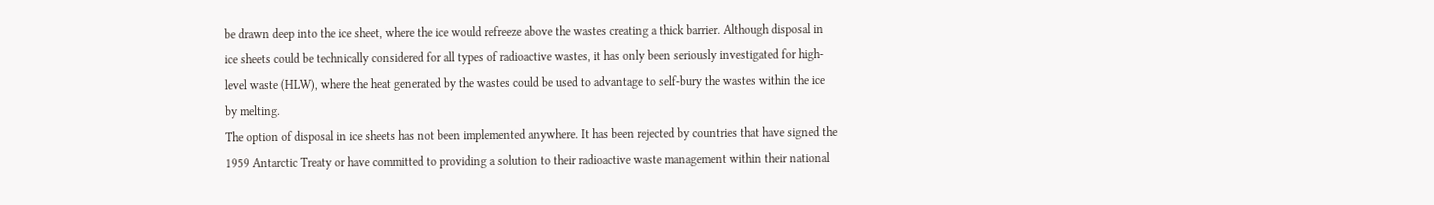be drawn deep into the ice sheet, where the ice would refreeze above the wastes creating a thick barrier. Although disposal in ice sheets could be technically considered for all types of radioactive wastes, it has only been seriously investigated for high-level waste (HLW), where the heat generated by the wastes could be used to advantage to self-bury the wastes within the ice by melting.
The option of disposal in ice sheets has not been implemented anywhere. It has been rejected by countries that have signed the 1959 Antarctic Treaty or have committed to providing a solution to their radioactive waste management within their national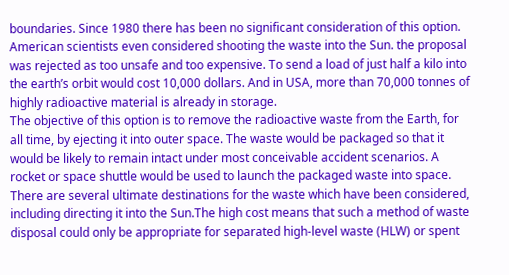boundaries. Since 1980 there has been no significant consideration of this option.
American scientists even considered shooting the waste into the Sun. the proposal was rejected as too unsafe and too expensive. To send a load of just half a kilo into the earth’s orbit would cost 10,000 dollars. And in USA, more than 70,000 tonnes of highly radioactive material is already in storage.
The objective of this option is to remove the radioactive waste from the Earth, for all time, by ejecting it into outer space. The waste would be packaged so that it would be likely to remain intact under most conceivable accident scenarios. A rocket or space shuttle would be used to launch the packaged waste into space. There are several ultimate destinations for the waste which have been considered, including directing it into the Sun.The high cost means that such a method of waste disposal could only be appropriate for separated high-level waste (HLW) or spent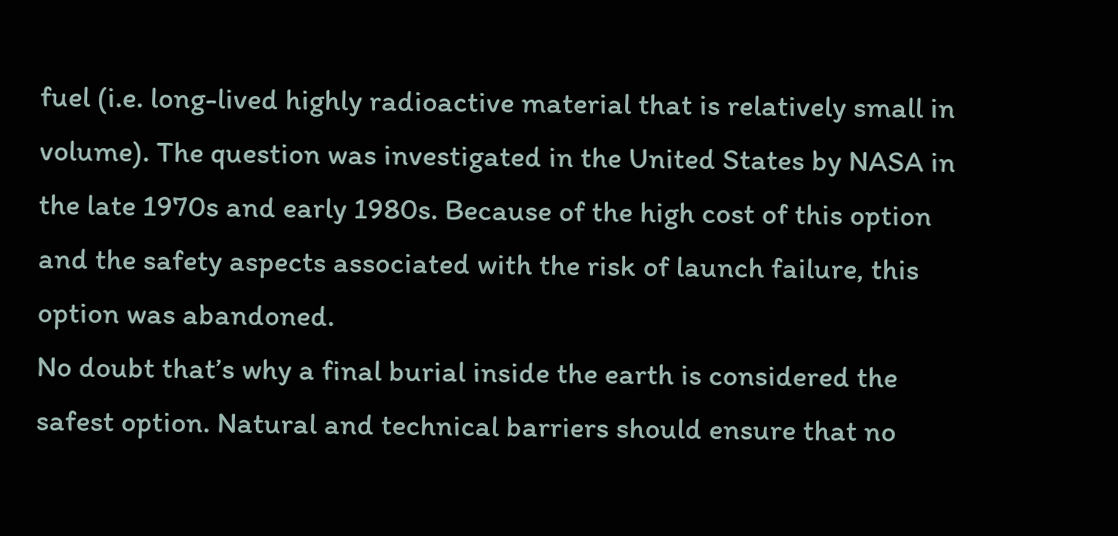fuel (i.e. long-lived highly radioactive material that is relatively small in volume). The question was investigated in the United States by NASA in the late 1970s and early 1980s. Because of the high cost of this option and the safety aspects associated with the risk of launch failure, this option was abandoned.
No doubt that’s why a final burial inside the earth is considered the safest option. Natural and technical barriers should ensure that no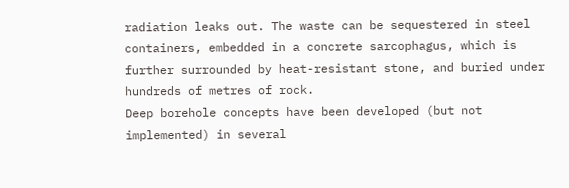radiation leaks out. The waste can be sequestered in steel containers, embedded in a concrete sarcophagus, which is further surrounded by heat-resistant stone, and buried under hundreds of metres of rock.
Deep borehole concepts have been developed (but not implemented) in several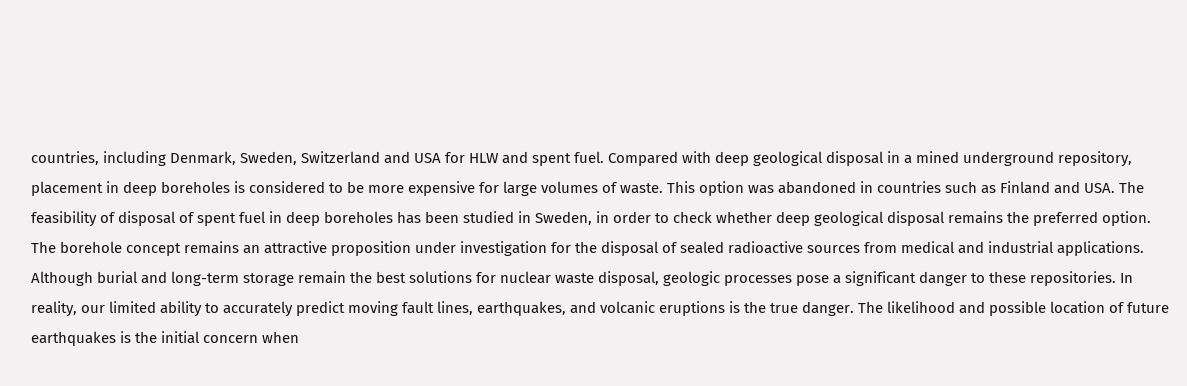countries, including Denmark, Sweden, Switzerland and USA for HLW and spent fuel. Compared with deep geological disposal in a mined underground repository, placement in deep boreholes is considered to be more expensive for large volumes of waste. This option was abandoned in countries such as Finland and USA. The feasibility of disposal of spent fuel in deep boreholes has been studied in Sweden, in order to check whether deep geological disposal remains the preferred option. The borehole concept remains an attractive proposition under investigation for the disposal of sealed radioactive sources from medical and industrial applications.
Although burial and long-term storage remain the best solutions for nuclear waste disposal, geologic processes pose a significant danger to these repositories. In reality, our limited ability to accurately predict moving fault lines, earthquakes, and volcanic eruptions is the true danger. The likelihood and possible location of future earthquakes is the initial concern when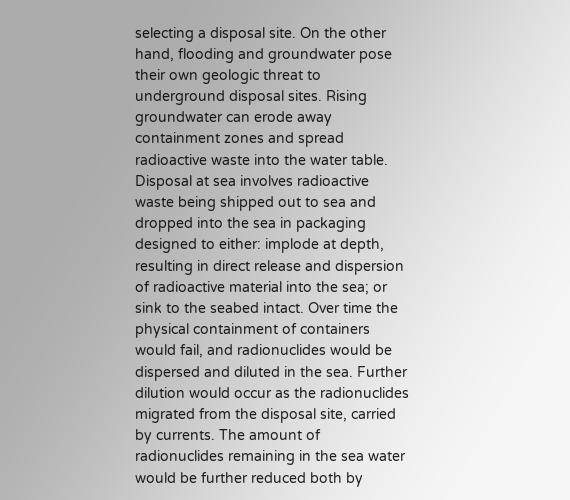selecting a disposal site. On the other hand, flooding and groundwater pose their own geologic threat to underground disposal sites. Rising groundwater can erode away containment zones and spread radioactive waste into the water table.
Disposal at sea involves radioactive waste being shipped out to sea and dropped into the sea in packaging designed to either: implode at depth, resulting in direct release and dispersion of radioactive material into the sea; or sink to the seabed intact. Over time the physical containment of containers would fail, and radionuclides would be dispersed and diluted in the sea. Further dilution would occur as the radionuclides migrated from the disposal site, carried by currents. The amount of radionuclides remaining in the sea water would be further reduced both by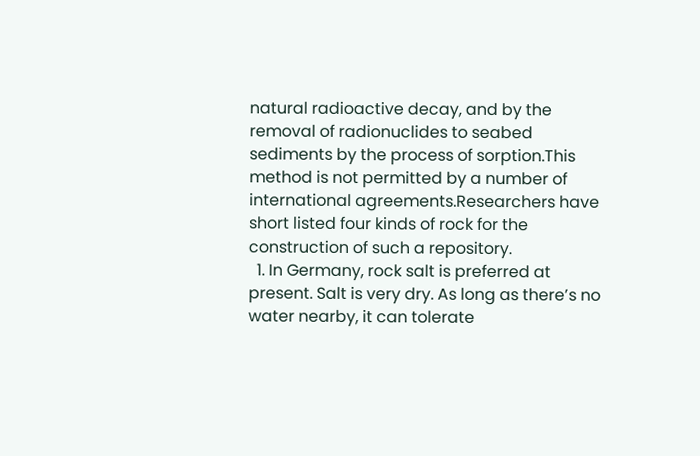natural radioactive decay, and by the removal of radionuclides to seabed sediments by the process of sorption.This method is not permitted by a number of international agreements.Researchers have short listed four kinds of rock for the construction of such a repository.
  1. In Germany, rock salt is preferred at present. Salt is very dry. As long as there’s no water nearby, it can tolerate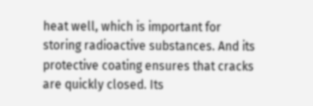heat well, which is important for storing radioactive substances. And its protective coating ensures that cracks are quickly closed. Its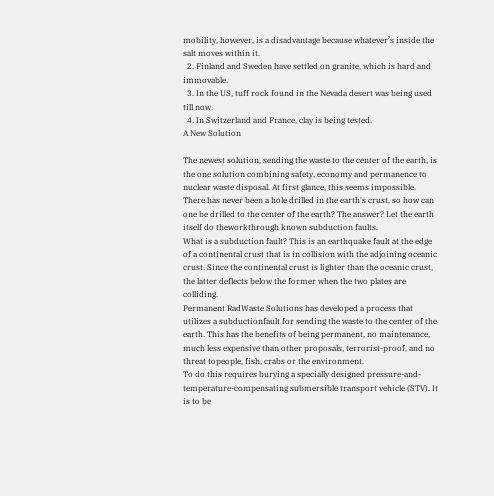mobility, however, is a disadvantage because whatever’s inside the salt moves within it.
  2. Finland and Sweden have settled on granite, which is hard and immovable.
  3. In the US, tuff rock found in the Nevada desert was being used till now.
  4. In Switzerland and France, clay is being tested.
A New Solution

The newest solution, sending the waste to the center of the earth, is the one solution combining safety, economy and permanence to nuclear waste disposal. At first glance, this seems impossible. There has never been a hole drilled in the earth's crust, so how can one be drilled to the center of the earth? The answer? Let the earth itself do theworkthrough known subduction faults.
What is a subduction fault? This is an earthquake fault at the edge of a continental crust that is in collision with the adjoining oceanic crust. Since the continental crust is lighter than the oceanic crust, the latter deflects below the former when the two plates are colliding.
Permanent RadWaste Solutions has developed a process that utilizes a subductionfault for sending the waste to the center of the earth. This has the benefits of being permanent, no maintenance, much less expensive than other proposals, terrorist-proof, and no threat topeople, fish, crabs or the environment.
To do this requires burying a specially designed pressure-and-temperature-compensating submersible transport vehicle (STV). It is to be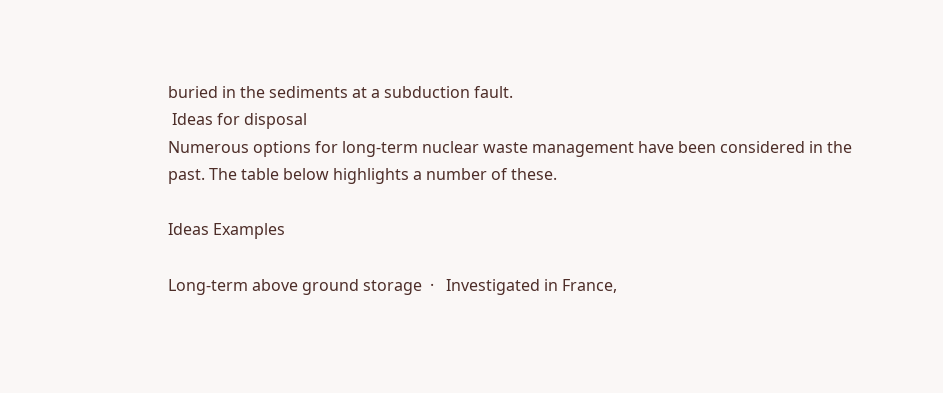buried in the sediments at a subduction fault.
 Ideas for disposal
Numerous options for long-term nuclear waste management have been considered in the past. The table below highlights a number of these.

Ideas Examples

Long-term above ground storage  ·   Investigated in France,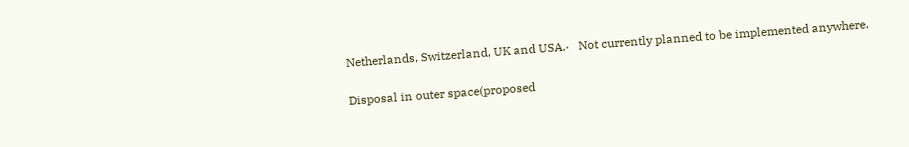Netherlands, Switzerland, UK and USA.·   Not currently planned to be implemented anywhere.

Disposal in outer space(proposed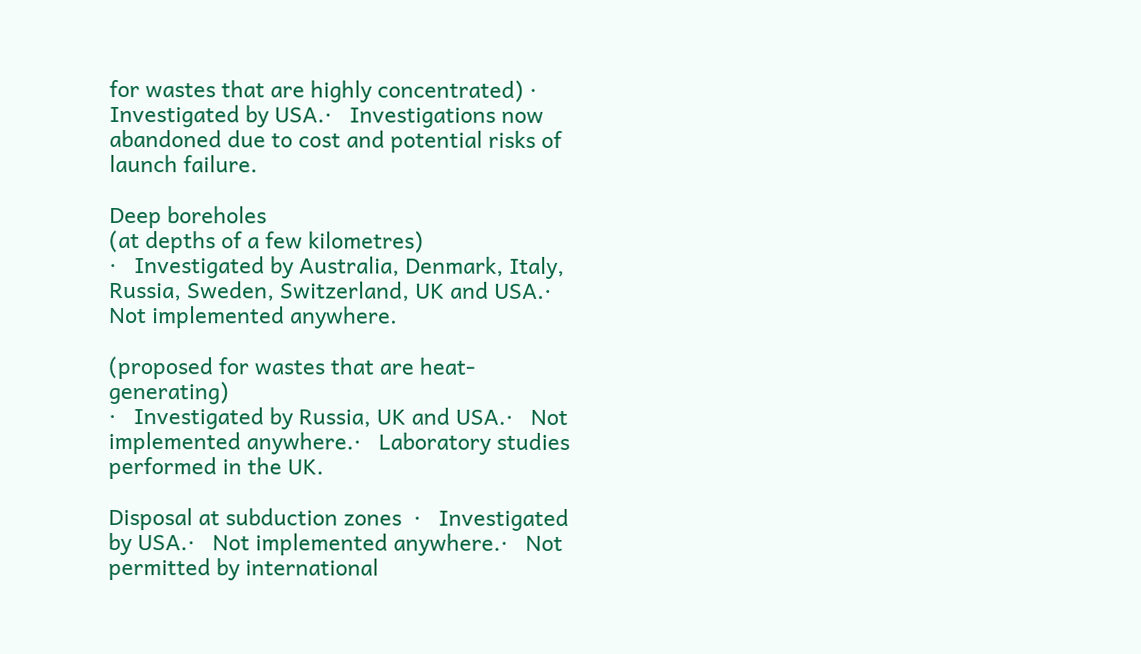for wastes that are highly concentrated) ·   Investigated by USA.·   Investigations now abandoned due to cost and potential risks of launch failure.

Deep boreholes
(at depths of a few kilometres)
·   Investigated by Australia, Denmark, Italy, Russia, Sweden, Switzerland, UK and USA.·   Not implemented anywhere.

(proposed for wastes that are heat-generating)
·   Investigated by Russia, UK and USA.·   Not implemented anywhere.·   Laboratory studies performed in the UK.

Disposal at subduction zones  ·   Investigated by USA.·   Not implemented anywhere.·   Not permitted by international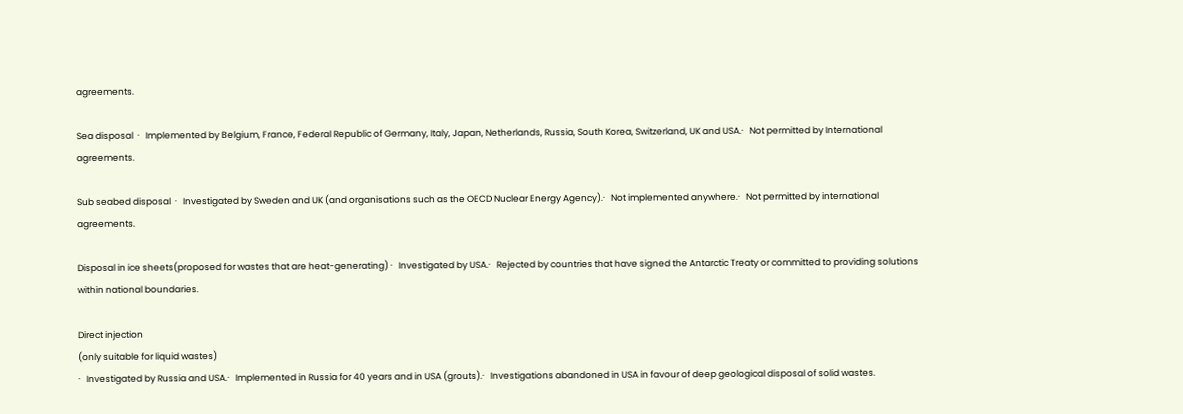agreements.

Sea disposal  ·   Implemented by Belgium, France, Federal Republic of Germany, Italy, Japan, Netherlands, Russia, South Korea, Switzerland, UK and USA.·   Not permitted by International agreements.

Sub seabed disposal  ·   Investigated by Sweden and UK (and organisations such as the OECD Nuclear Energy Agency).·   Not implemented anywhere.·   Not permitted by international agreements.

Disposal in ice sheets(proposed for wastes that are heat-generating) ·   Investigated by USA.·   Rejected by countries that have signed the Antarctic Treaty or committed to providing solutions within national boundaries.

Direct injection
(only suitable for liquid wastes)
·   Investigated by Russia and USA.·   Implemented in Russia for 40 years and in USA (grouts).·   Investigations abandoned in USA in favour of deep geological disposal of solid wastes.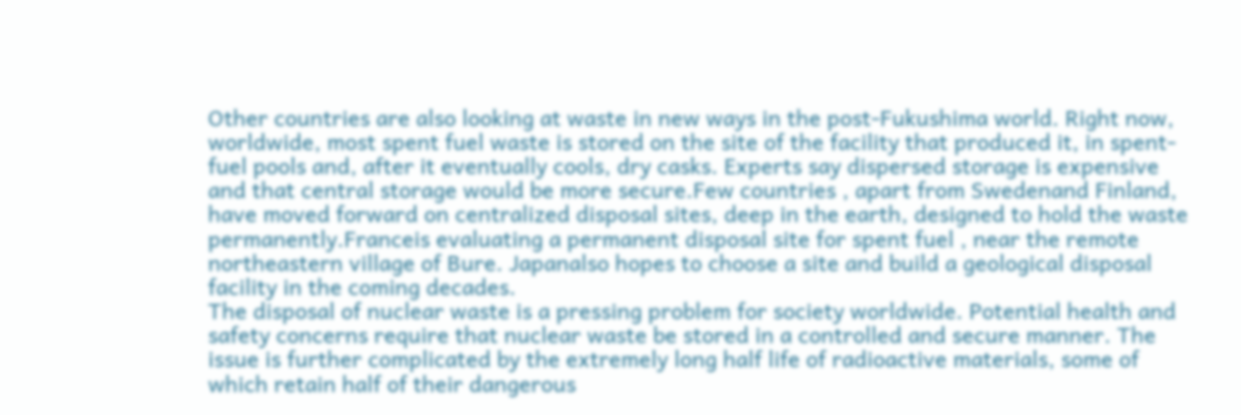Other countries are also looking at waste in new ways in the post-Fukushima world. Right now, worldwide, most spent fuel waste is stored on the site of the facility that produced it, in spent-fuel pools and, after it eventually cools, dry casks. Experts say dispersed storage is expensive and that central storage would be more secure.Few countries , apart from Swedenand Finland, have moved forward on centralized disposal sites, deep in the earth, designed to hold the waste permanently.Franceis evaluating a permanent disposal site for spent fuel , near the remote northeastern village of Bure. Japanalso hopes to choose a site and build a geological disposal facility in the coming decades.
The disposal of nuclear waste is a pressing problem for society worldwide. Potential health and safety concerns require that nuclear waste be stored in a controlled and secure manner. The issue is further complicated by the extremely long half life of radioactive materials, some of which retain half of their dangerous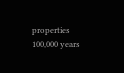properties 100,000 years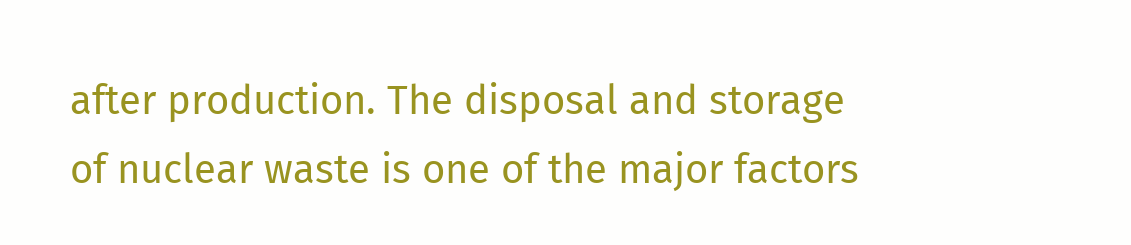after production. The disposal and storage of nuclear waste is one of the major factors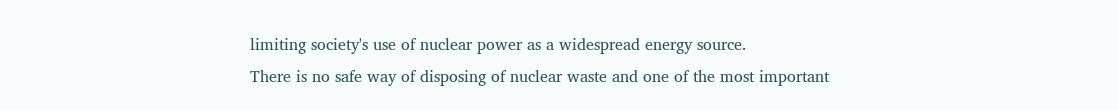limiting society's use of nuclear power as a widespread energy source.
There is no safe way of disposing of nuclear waste and one of the most important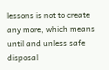lessons is not to create any more, which means until and unless safe disposal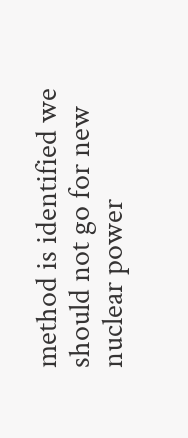method is identified we should not go for new nuclear power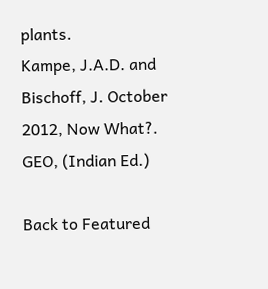plants.
Kampe, J.A.D. and Bischoff, J. October 2012, Now What?. GEO, (Indian Ed.)

Back to Featured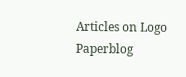Articles on Logo Paperblog